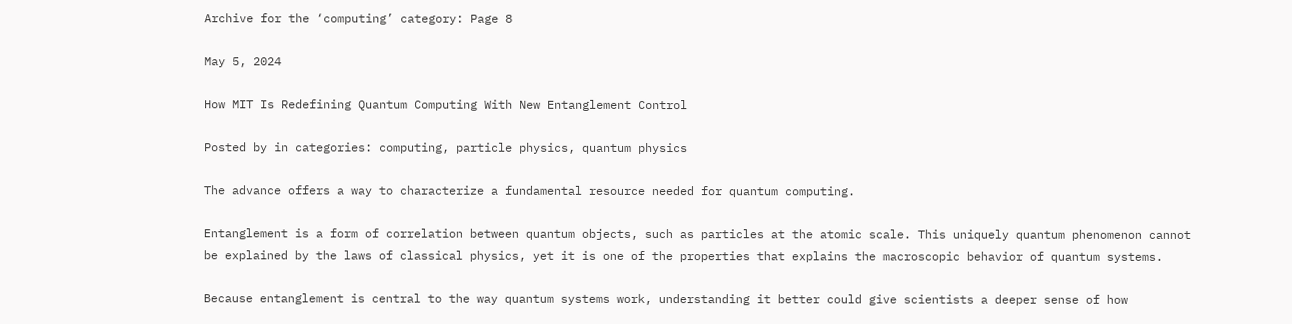Archive for the ‘computing’ category: Page 8

May 5, 2024

How MIT Is Redefining Quantum Computing With New Entanglement Control

Posted by in categories: computing, particle physics, quantum physics

The advance offers a way to characterize a fundamental resource needed for quantum computing.

Entanglement is a form of correlation between quantum objects, such as particles at the atomic scale. This uniquely quantum phenomenon cannot be explained by the laws of classical physics, yet it is one of the properties that explains the macroscopic behavior of quantum systems.

Because entanglement is central to the way quantum systems work, understanding it better could give scientists a deeper sense of how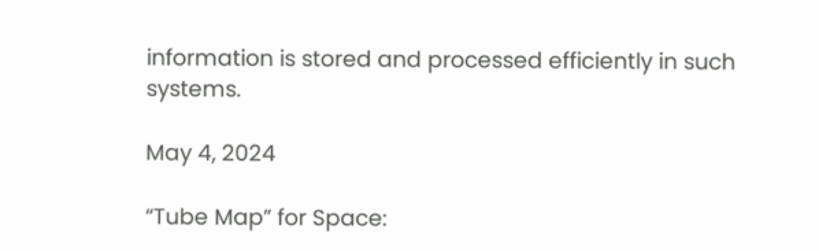information is stored and processed efficiently in such systems.

May 4, 2024

“Tube Map” for Space: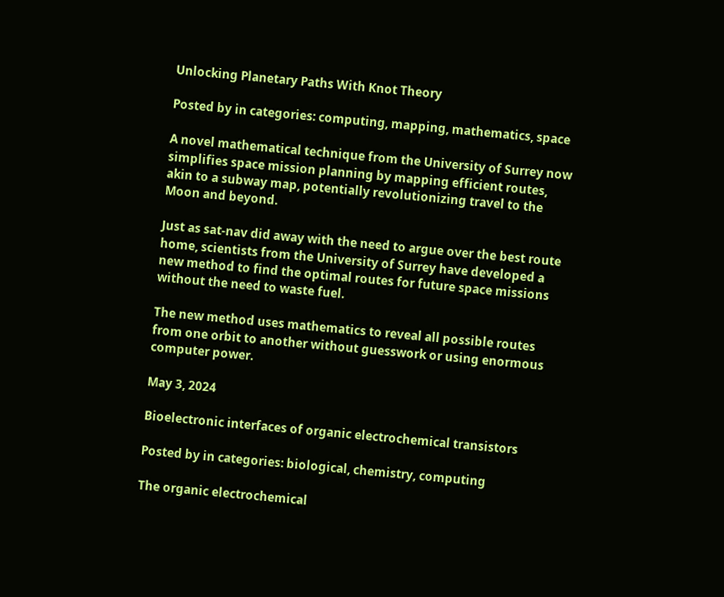Unlocking Planetary Paths With Knot Theory

Posted by in categories: computing, mapping, mathematics, space

A novel mathematical technique from the University of Surrey now simplifies space mission planning by mapping efficient routes, akin to a subway map, potentially revolutionizing travel to the Moon and beyond.

Just as sat-nav did away with the need to argue over the best route home, scientists from the University of Surrey have developed a new method to find the optimal routes for future space missions without the need to waste fuel.

The new method uses mathematics to reveal all possible routes from one orbit to another without guesswork or using enormous computer power.

May 3, 2024

Bioelectronic interfaces of organic electrochemical transistors

Posted by in categories: biological, chemistry, computing

The organic electrochemical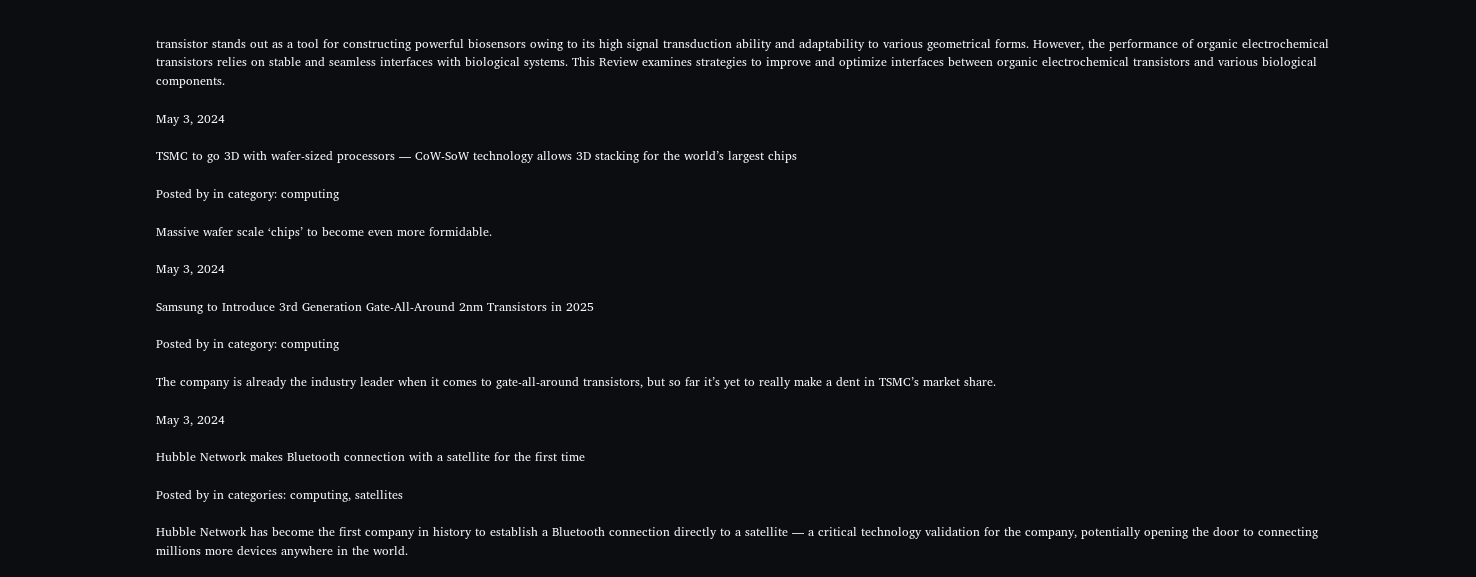transistor stands out as a tool for constructing powerful biosensors owing to its high signal transduction ability and adaptability to various geometrical forms. However, the performance of organic electrochemical transistors relies on stable and seamless interfaces with biological systems. This Review examines strategies to improve and optimize interfaces between organic electrochemical transistors and various biological components.

May 3, 2024

TSMC to go 3D with wafer-sized processors — CoW-SoW technology allows 3D stacking for the world’s largest chips

Posted by in category: computing

Massive wafer scale ‘chips’ to become even more formidable.

May 3, 2024

Samsung to Introduce 3rd Generation Gate-All-Around 2nm Transistors in 2025

Posted by in category: computing

The company is already the industry leader when it comes to gate-all-around transistors, but so far it’s yet to really make a dent in TSMC’s market share.

May 3, 2024

Hubble Network makes Bluetooth connection with a satellite for the first time

Posted by in categories: computing, satellites

Hubble Network has become the first company in history to establish a Bluetooth connection directly to a satellite — a critical technology validation for the company, potentially opening the door to connecting millions more devices anywhere in the world.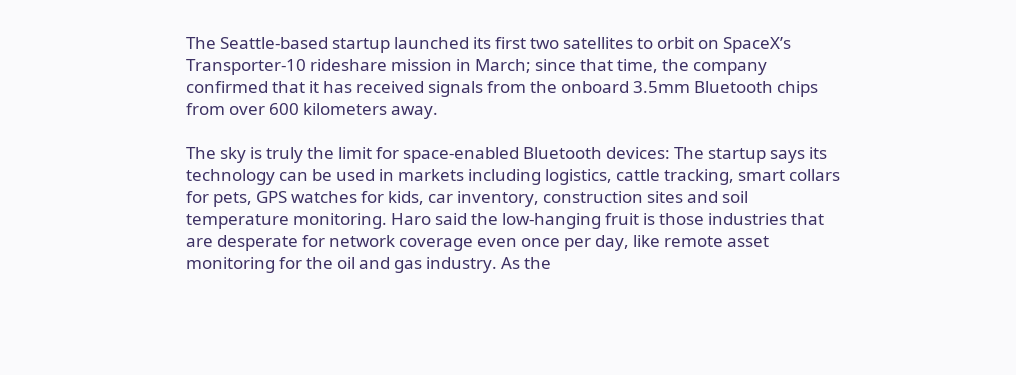The Seattle-based startup launched its first two satellites to orbit on SpaceX’s Transporter-10 rideshare mission in March; since that time, the company confirmed that it has received signals from the onboard 3.5mm Bluetooth chips from over 600 kilometers away.

The sky is truly the limit for space-enabled Bluetooth devices: The startup says its technology can be used in markets including logistics, cattle tracking, smart collars for pets, GPS watches for kids, car inventory, construction sites and soil temperature monitoring. Haro said the low-hanging fruit is those industries that are desperate for network coverage even once per day, like remote asset monitoring for the oil and gas industry. As the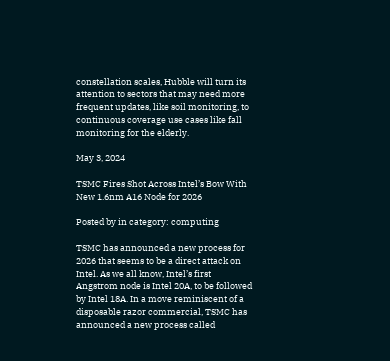constellation scales, Hubble will turn its attention to sectors that may need more frequent updates, like soil monitoring, to continuous coverage use cases like fall monitoring for the elderly.

May 3, 2024

TSMC Fires Shot Across Intel’s Bow With New 1.6nm A16 Node for 2026

Posted by in category: computing

TSMC has announced a new process for 2026 that seems to be a direct attack on Intel. As we all know, Intel’s first Angstrom node is Intel 20A, to be followed by Intel 18A. In a move reminiscent of a disposable razor commercial, TSMC has announced a new process called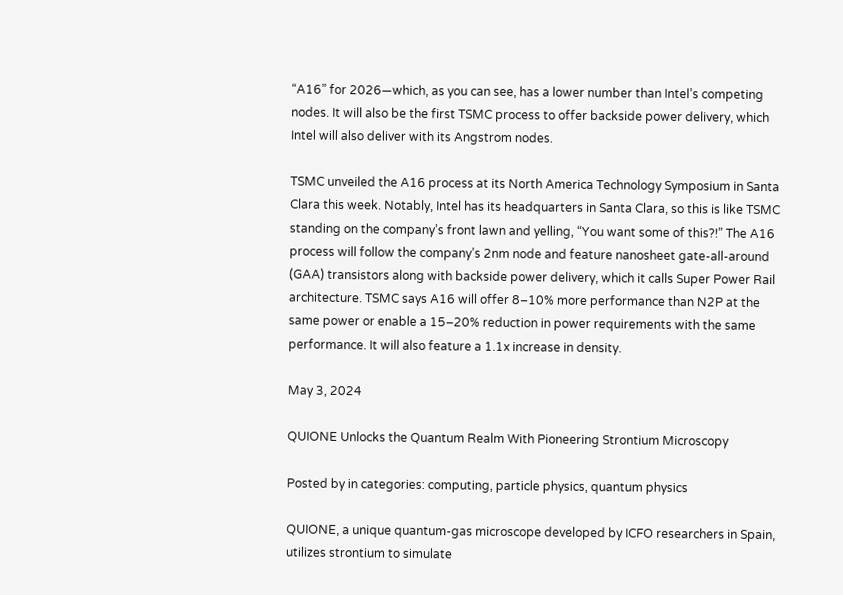“A16” for 2026—which, as you can see, has a lower number than Intel’s competing nodes. It will also be the first TSMC process to offer backside power delivery, which Intel will also deliver with its Angstrom nodes.

TSMC unveiled the A16 process at its North America Technology Symposium in Santa Clara this week. Notably, Intel has its headquarters in Santa Clara, so this is like TSMC standing on the company’s front lawn and yelling, “You want some of this?!” The A16 process will follow the company’s 2nm node and feature nanosheet gate-all-around (GAA) transistors along with backside power delivery, which it calls Super Power Rail architecture. TSMC says A16 will offer 8–10% more performance than N2P at the same power or enable a 15–20% reduction in power requirements with the same performance. It will also feature a 1.1x increase in density.

May 3, 2024

QUIONE Unlocks the Quantum Realm With Pioneering Strontium Microscopy

Posted by in categories: computing, particle physics, quantum physics

QUIONE, a unique quantum-gas microscope developed by ICFO researchers in Spain, utilizes strontium to simulate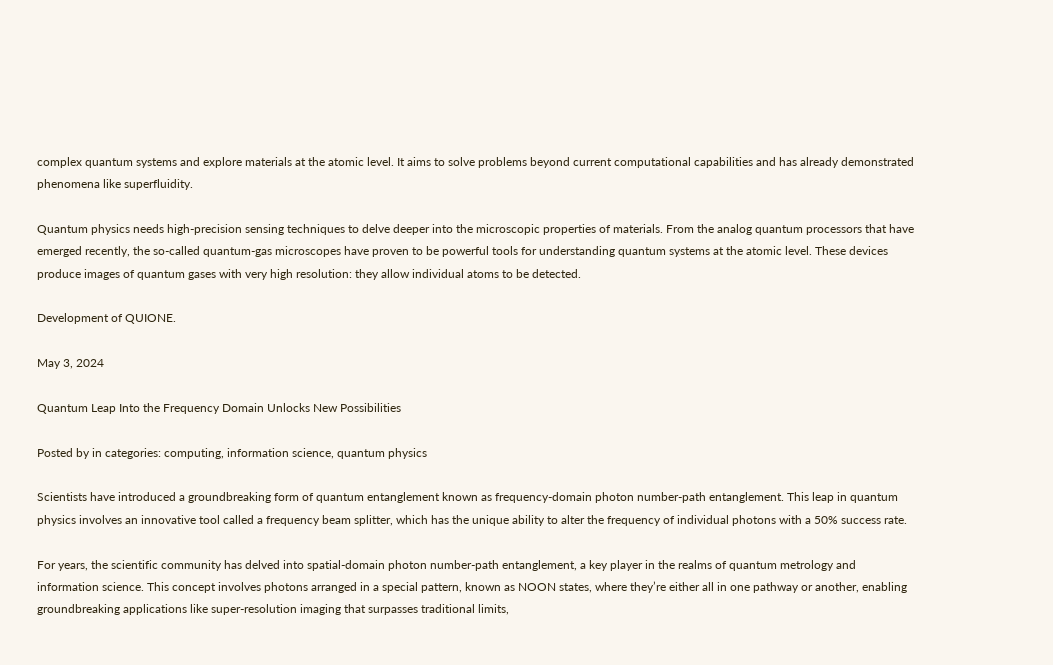complex quantum systems and explore materials at the atomic level. It aims to solve problems beyond current computational capabilities and has already demonstrated phenomena like superfluidity.

Quantum physics needs high-precision sensing techniques to delve deeper into the microscopic properties of materials. From the analog quantum processors that have emerged recently, the so-called quantum-gas microscopes have proven to be powerful tools for understanding quantum systems at the atomic level. These devices produce images of quantum gases with very high resolution: they allow individual atoms to be detected.

Development of QUIONE.

May 3, 2024

Quantum Leap Into the Frequency Domain Unlocks New Possibilities

Posted by in categories: computing, information science, quantum physics

Scientists have introduced a groundbreaking form of quantum entanglement known as frequency-domain photon number-path entanglement. This leap in quantum physics involves an innovative tool called a frequency beam splitter, which has the unique ability to alter the frequency of individual photons with a 50% success rate.

For years, the scientific community has delved into spatial-domain photon number-path entanglement, a key player in the realms of quantum metrology and information science. This concept involves photons arranged in a special pattern, known as NOON states, where they’re either all in one pathway or another, enabling groundbreaking applications like super-resolution imaging that surpasses traditional limits,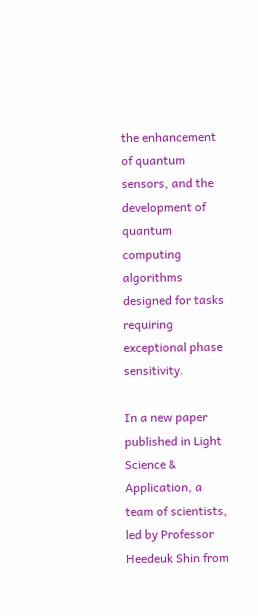the enhancement of quantum sensors, and the development of quantum computing algorithms designed for tasks requiring exceptional phase sensitivity.

In a new paper published in Light Science & Application, a team of scientists, led by Professor Heedeuk Shin from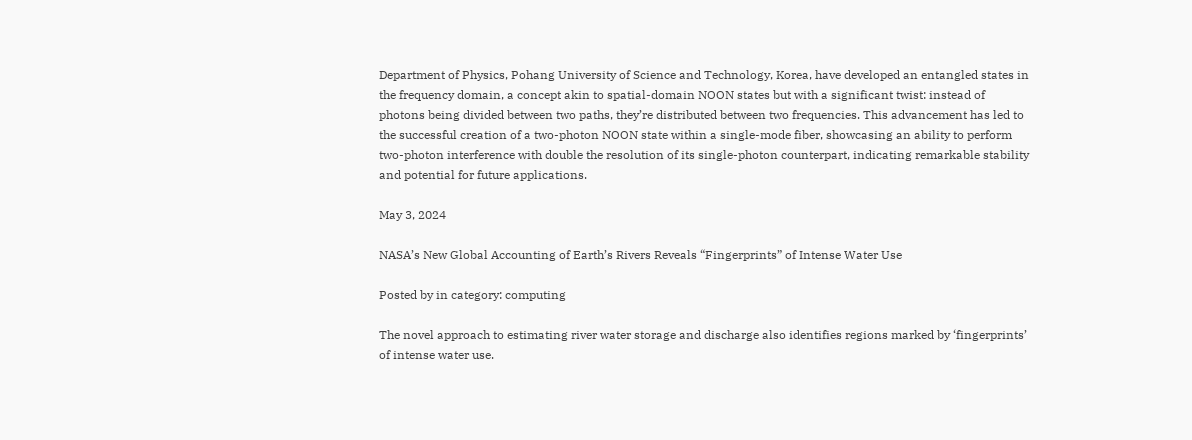Department of Physics, Pohang University of Science and Technology, Korea, have developed an entangled states in the frequency domain, a concept akin to spatial-domain NOON states but with a significant twist: instead of photons being divided between two paths, they’re distributed between two frequencies. This advancement has led to the successful creation of a two-photon NOON state within a single-mode fiber, showcasing an ability to perform two-photon interference with double the resolution of its single-photon counterpart, indicating remarkable stability and potential for future applications.

May 3, 2024

NASA’s New Global Accounting of Earth’s Rivers Reveals “Fingerprints” of Intense Water Use

Posted by in category: computing

The novel approach to estimating river water storage and discharge also identifies regions marked by ‘fingerprints’ of intense water use.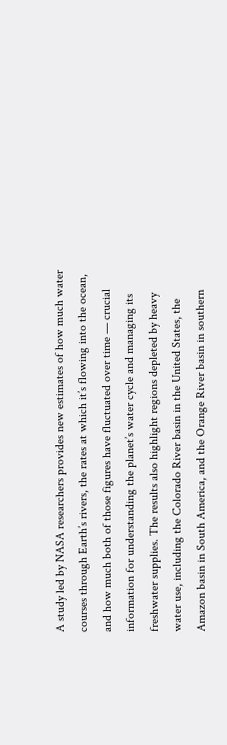A study led by NASA researchers provides new estimates of how much water courses through Earth’s rivers, the rates at which it’s flowing into the ocean, and how much both of those figures have fluctuated over time — crucial information for understanding the planet’s water cycle and managing its freshwater supplies. The results also highlight regions depleted by heavy water use, including the Colorado River basin in the United States, the Amazon basin in South America, and the Orange River basin in southern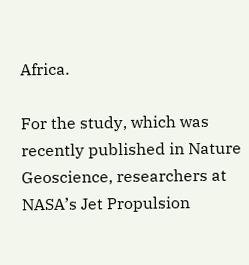Africa.

For the study, which was recently published in Nature Geoscience, researchers at NASA’s Jet Propulsion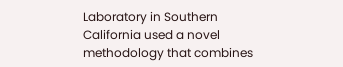Laboratory in Southern California used a novel methodology that combines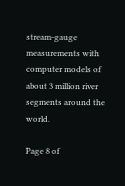stream-gauge measurements with computer models of about 3 million river segments around the world.

Page 8 of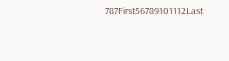787First56789101112Last